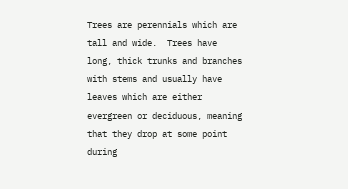Trees are perennials which are tall and wide.  Trees have long, thick trunks and branches with stems and usually have leaves which are either evergreen or deciduous, meaning that they drop at some point during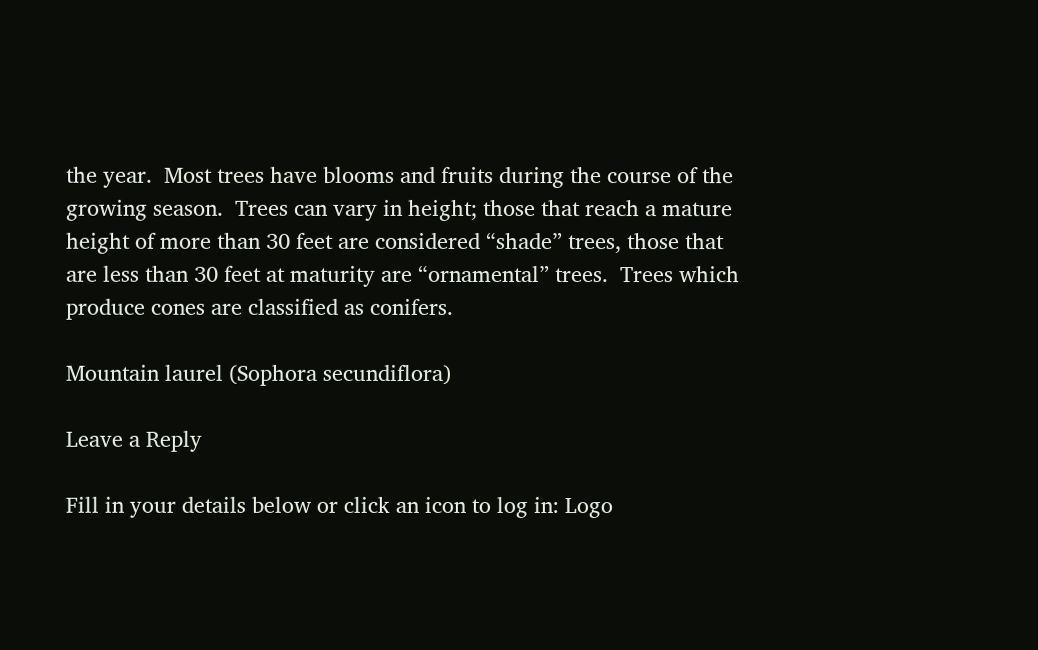the year.  Most trees have blooms and fruits during the course of the growing season.  Trees can vary in height; those that reach a mature height of more than 30 feet are considered “shade” trees, those that are less than 30 feet at maturity are “ornamental” trees.  Trees which produce cones are classified as conifers.

Mountain laurel (Sophora secundiflora)

Leave a Reply

Fill in your details below or click an icon to log in: Logo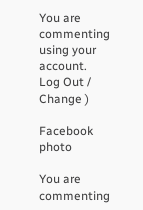You are commenting using your account. Log Out /  Change )

Facebook photo

You are commenting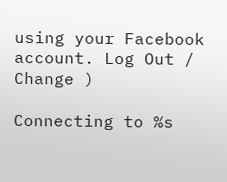using your Facebook account. Log Out /  Change )

Connecting to %s